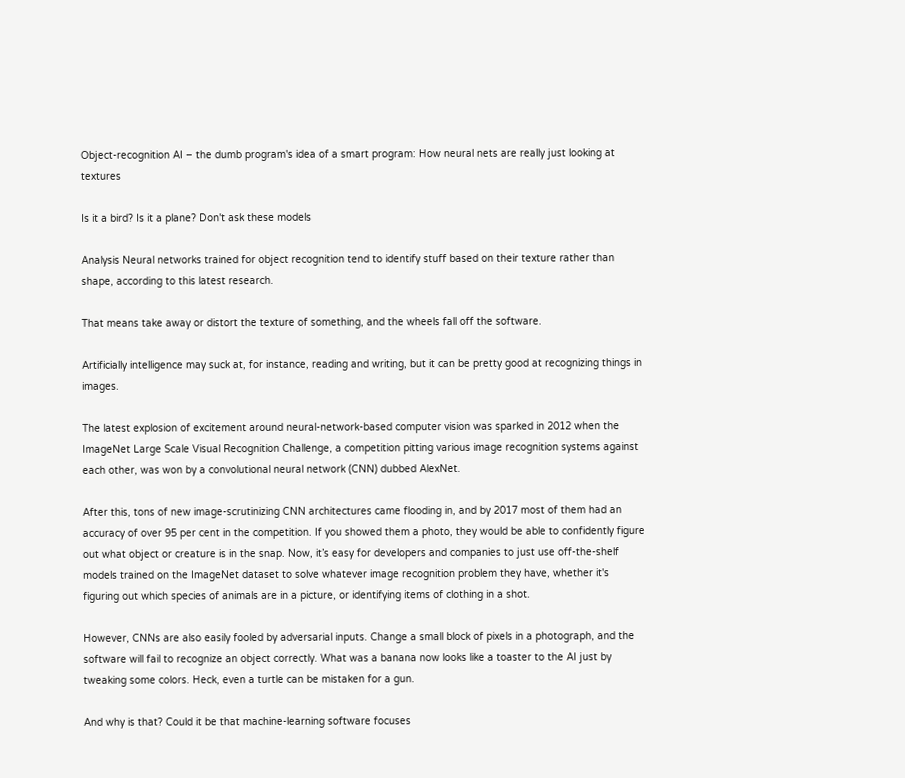Object-recognition AI – the dumb program's idea of a smart program: How neural nets are really just looking at textures

Is it a bird? Is it a plane? Don't ask these models

Analysis Neural networks trained for object recognition tend to identify stuff based on their texture rather than shape, according to this latest research.

That means take away or distort the texture of something, and the wheels fall off the software.

Artificially intelligence may suck at, for instance, reading and writing, but it can be pretty good at recognizing things in images.

The latest explosion of excitement around neural-network-based computer vision was sparked in 2012 when the ImageNet Large Scale Visual Recognition Challenge, a competition pitting various image recognition systems against each other, was won by a convolutional neural network (CNN) dubbed AlexNet.

After this, tons of new image-scrutinizing CNN architectures came flooding in, and by 2017 most of them had an accuracy of over 95 per cent in the competition. If you showed them a photo, they would be able to confidently figure out what object or creature is in the snap. Now, it’s easy for developers and companies to just use off-the-shelf models trained on the ImageNet dataset to solve whatever image recognition problem they have, whether it's figuring out which species of animals are in a picture, or identifying items of clothing in a shot.

However, CNNs are also easily fooled by adversarial inputs. Change a small block of pixels in a photograph, and the software will fail to recognize an object correctly. What was a banana now looks like a toaster to the AI just by tweaking some colors. Heck, even a turtle can be mistaken for a gun.

And why is that? Could it be that machine-learning software focuses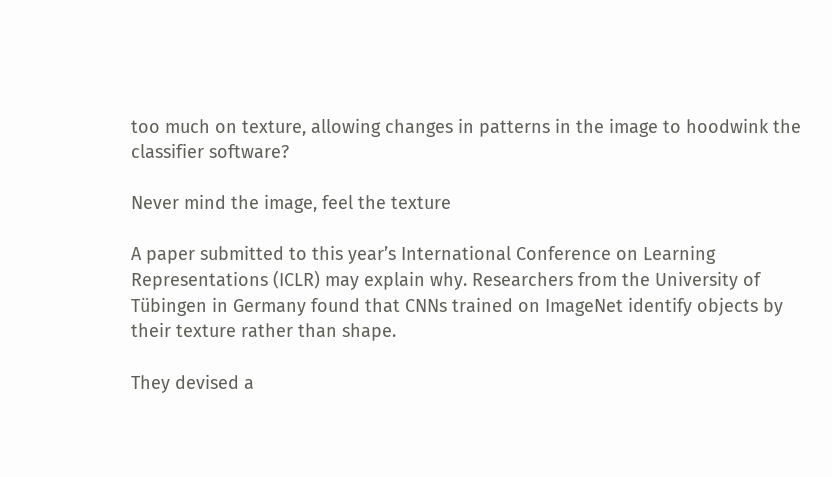too much on texture, allowing changes in patterns in the image to hoodwink the classifier software?

Never mind the image, feel the texture

A paper submitted to this year’s International Conference on Learning Representations (ICLR) may explain why. Researchers from the University of Tübingen in Germany found that CNNs trained on ImageNet identify objects by their texture rather than shape.

They devised a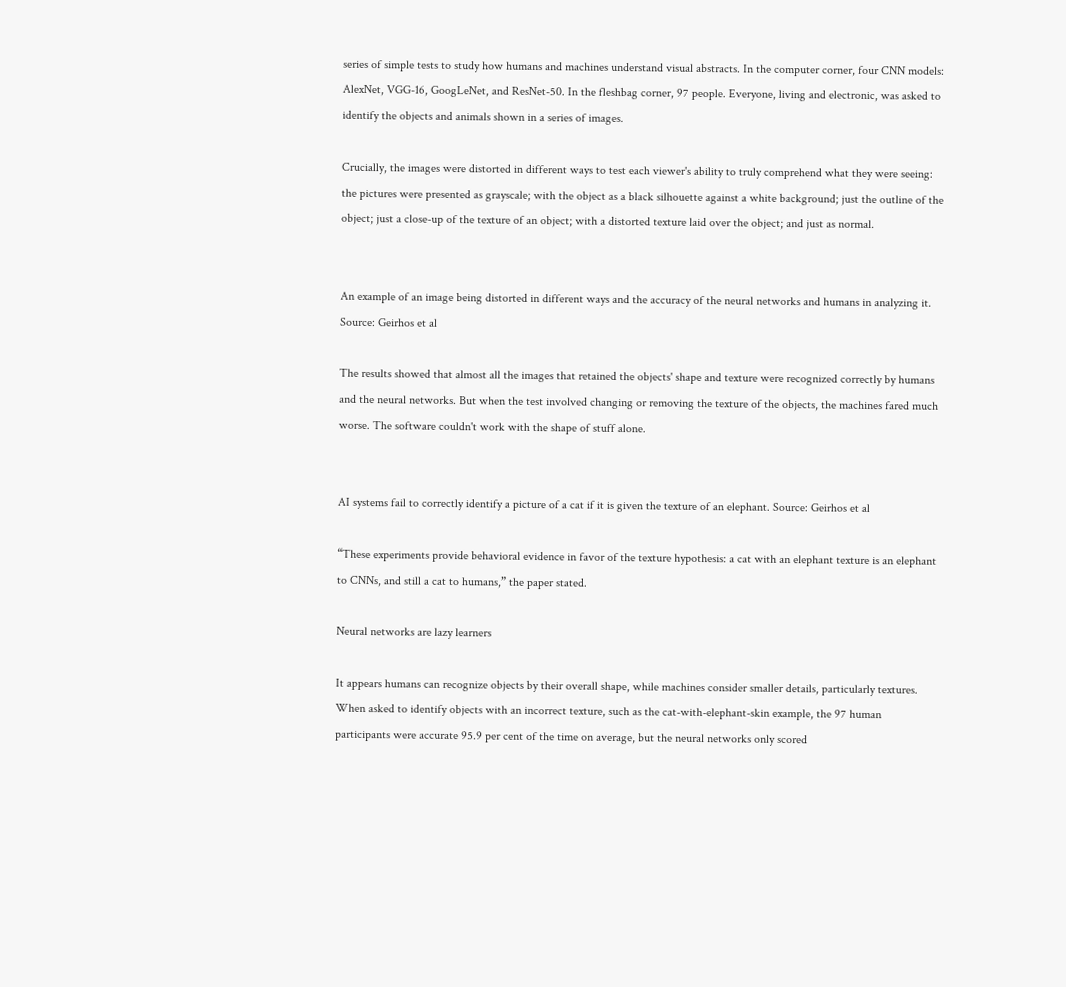series of simple tests to study how humans and machines understand visual abstracts. In the computer corner, four CNN models: AlexNet, VGG-16, GoogLeNet, and ResNet-50. In the fleshbag corner, 97 people. Everyone, living and electronic, was asked to identify the objects and animals shown in a series of images.

Crucially, the images were distorted in different ways to test each viewer's ability to truly comprehend what they were seeing: the pictures were presented as grayscale; with the object as a black silhouette against a white background; just the outline of the object; just a close-up of the texture of an object; with a distorted texture laid over the object; and just as normal.


An example of an image being distorted in different ways and the accuracy of the neural networks and humans in analyzing it. Source: Geirhos et al

The results showed that almost all the images that retained the objects' shape and texture were recognized correctly by humans and the neural networks. But when the test involved changing or removing the texture of the objects, the machines fared much worse. The software couldn't work with the shape of stuff alone.


AI systems fail to correctly identify a picture of a cat if it is given the texture of an elephant. Source: Geirhos et al

“These experiments provide behavioral evidence in favor of the texture hypothesis: a cat with an elephant texture is an elephant to CNNs, and still a cat to humans,” the paper stated.

Neural networks are lazy learners

It appears humans can recognize objects by their overall shape, while machines consider smaller details, particularly textures. When asked to identify objects with an incorrect texture, such as the cat-with-elephant-skin example, the 97 human participants were accurate 95.9 per cent of the time on average, but the neural networks only scored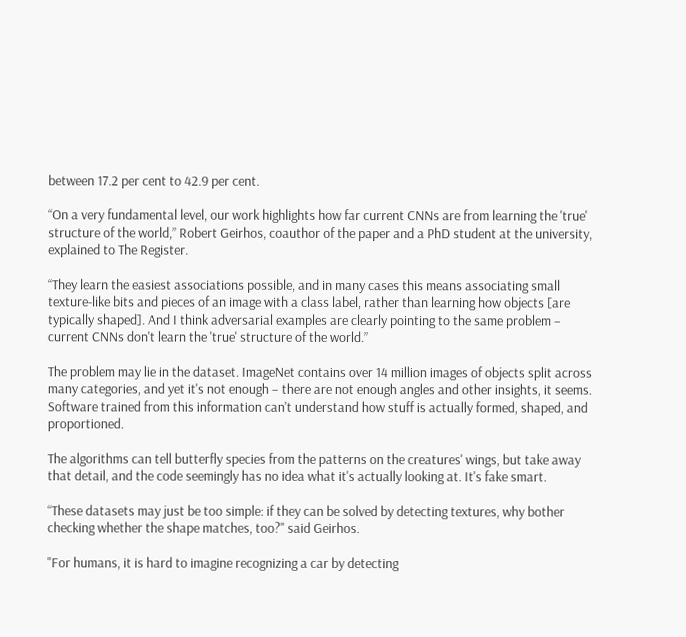between 17.2 per cent to 42.9 per cent.

“On a very fundamental level, our work highlights how far current CNNs are from learning the 'true' structure of the world,” Robert Geirhos, coauthor of the paper and a PhD student at the university, explained to The Register.

“They learn the easiest associations possible, and in many cases this means associating small texture-like bits and pieces of an image with a class label, rather than learning how objects [are typically shaped]. And I think adversarial examples are clearly pointing to the same problem – current CNNs don't learn the 'true' structure of the world.”

The problem may lie in the dataset. ImageNet contains over 14 million images of objects split across many categories, and yet it's not enough – there are not enough angles and other insights, it seems. Software trained from this information can't understand how stuff is actually formed, shaped, and proportioned.

The algorithms can tell butterfly species from the patterns on the creatures' wings, but take away that detail, and the code seemingly has no idea what it's actually looking at. It's fake smart.

“These datasets may just be too simple: if they can be solved by detecting textures, why bother checking whether the shape matches, too?" said Geirhos.

"For humans, it is hard to imagine recognizing a car by detecting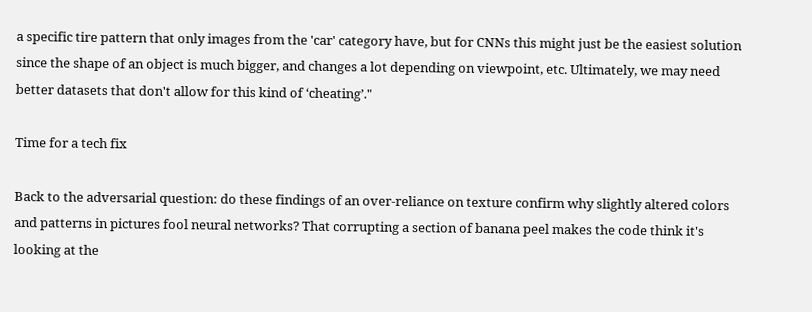a specific tire pattern that only images from the 'car' category have, but for CNNs this might just be the easiest solution since the shape of an object is much bigger, and changes a lot depending on viewpoint, etc. Ultimately, we may need better datasets that don't allow for this kind of ‘cheating’."

Time for a tech fix

Back to the adversarial question: do these findings of an over-reliance on texture confirm why slightly altered colors and patterns in pictures fool neural networks? That corrupting a section of banana peel makes the code think it's looking at the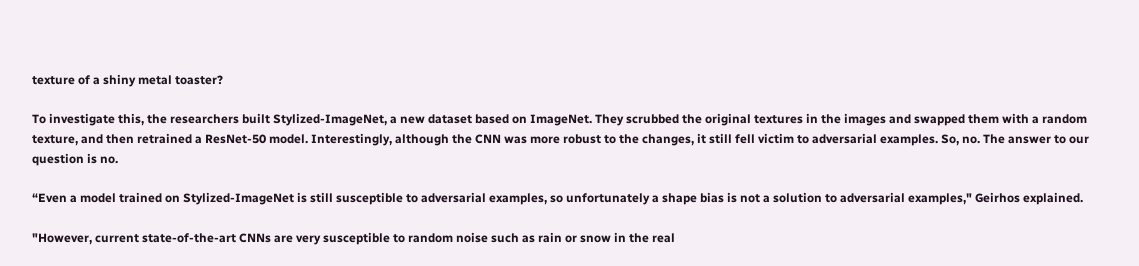texture of a shiny metal toaster?

To investigate this, the researchers built Stylized-ImageNet, a new dataset based on ImageNet. They scrubbed the original textures in the images and swapped them with a random texture, and then retrained a ResNet-50 model. Interestingly, although the CNN was more robust to the changes, it still fell victim to adversarial examples. So, no. The answer to our question is no.

“Even a model trained on Stylized-ImageNet is still susceptible to adversarial examples, so unfortunately a shape bias is not a solution to adversarial examples," Geirhos explained.

"However, current state-of-the-art CNNs are very susceptible to random noise such as rain or snow in the real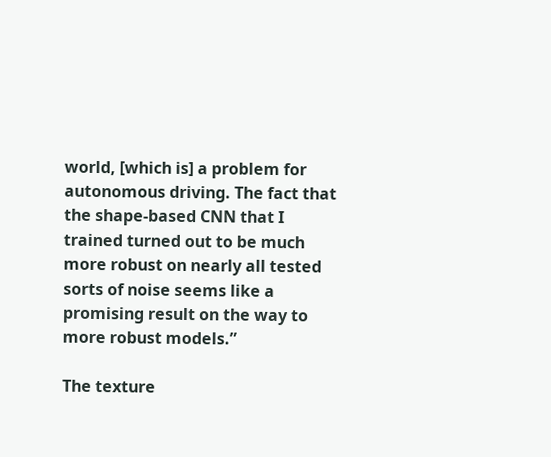world, [which is] a problem for autonomous driving. The fact that the shape-based CNN that I trained turned out to be much more robust on nearly all tested sorts of noise seems like a promising result on the way to more robust models.”

The texture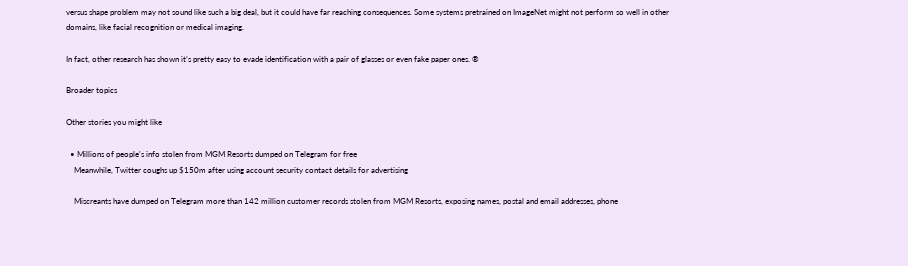versus shape problem may not sound like such a big deal, but it could have far reaching consequences. Some systems pretrained on ImageNet might not perform so well in other domains, like facial recognition or medical imaging.

In fact, other research has shown it’s pretty easy to evade identification with a pair of glasses or even fake paper ones. ®

Broader topics

Other stories you might like

  • Millions of people's info stolen from MGM Resorts dumped on Telegram for free
    Meanwhile, Twitter coughs up $150m after using account security contact details for advertising

    Miscreants have dumped on Telegram more than 142 million customer records stolen from MGM Resorts, exposing names, postal and email addresses, phone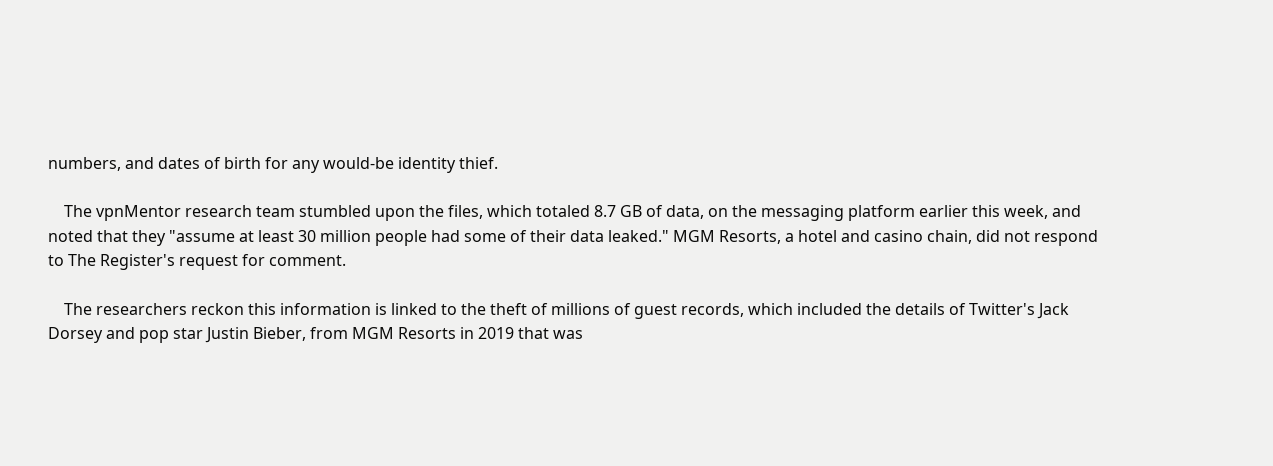numbers, and dates of birth for any would-be identity thief.

    The vpnMentor research team stumbled upon the files, which totaled 8.7 GB of data, on the messaging platform earlier this week, and noted that they "assume at least 30 million people had some of their data leaked." MGM Resorts, a hotel and casino chain, did not respond to The Register's request for comment.

    The researchers reckon this information is linked to the theft of millions of guest records, which included the details of Twitter's Jack Dorsey and pop star Justin Bieber, from MGM Resorts in 2019 that was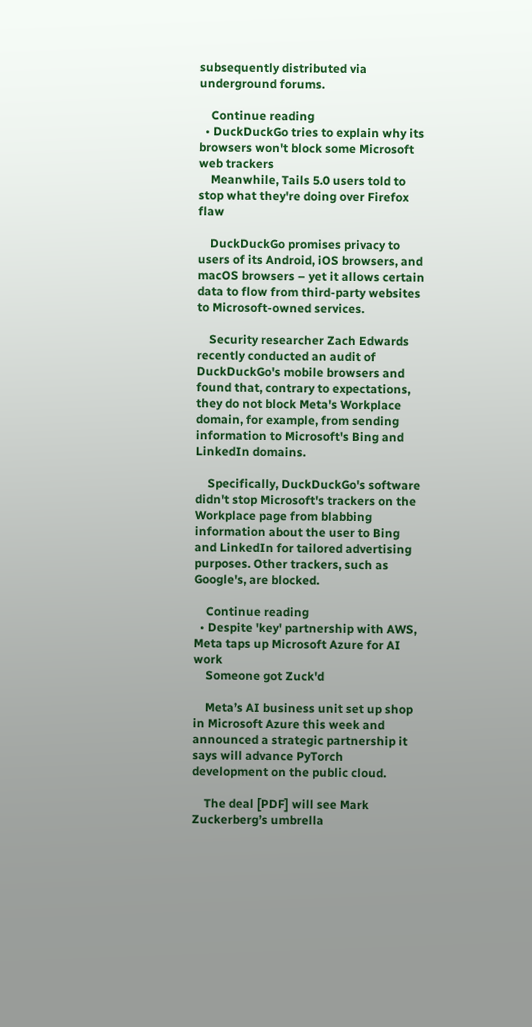subsequently distributed via underground forums.

    Continue reading
  • DuckDuckGo tries to explain why its browsers won't block some Microsoft web trackers
    Meanwhile, Tails 5.0 users told to stop what they're doing over Firefox flaw

    DuckDuckGo promises privacy to users of its Android, iOS browsers, and macOS browsers – yet it allows certain data to flow from third-party websites to Microsoft-owned services.

    Security researcher Zach Edwards recently conducted an audit of DuckDuckGo's mobile browsers and found that, contrary to expectations, they do not block Meta's Workplace domain, for example, from sending information to Microsoft's Bing and LinkedIn domains.

    Specifically, DuckDuckGo's software didn't stop Microsoft's trackers on the Workplace page from blabbing information about the user to Bing and LinkedIn for tailored advertising purposes. Other trackers, such as Google's, are blocked.

    Continue reading
  • Despite 'key' partnership with AWS, Meta taps up Microsoft Azure for AI work
    Someone got Zuck'd

    Meta’s AI business unit set up shop in Microsoft Azure this week and announced a strategic partnership it says will advance PyTorch development on the public cloud.

    The deal [PDF] will see Mark Zuckerberg’s umbrella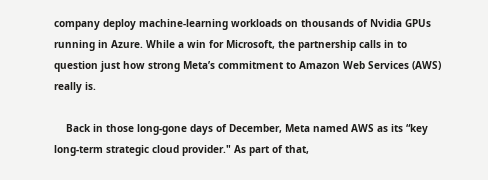company deploy machine-learning workloads on thousands of Nvidia GPUs running in Azure. While a win for Microsoft, the partnership calls in to question just how strong Meta’s commitment to Amazon Web Services (AWS) really is.

    Back in those long-gone days of December, Meta named AWS as its “key long-term strategic cloud provider." As part of that,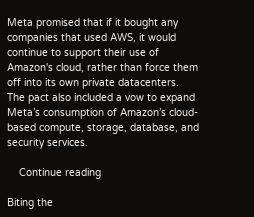Meta promised that if it bought any companies that used AWS, it would continue to support their use of Amazon's cloud, rather than force them off into its own private datacenters. The pact also included a vow to expand Meta’s consumption of Amazon’s cloud-based compute, storage, database, and security services.

    Continue reading

Biting the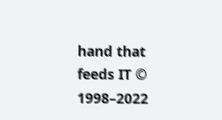hand that feeds IT © 1998–2022